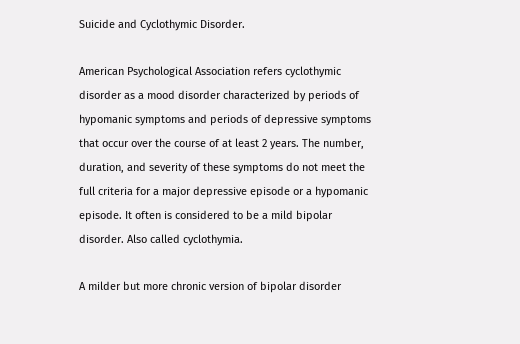Suicide and Cyclothymic Disorder.

American Psychological Association refers cyclothymic disorder as a mood disorder characterized by periods of hypomanic symptoms and periods of depressive symptoms that occur over the course of at least 2 years. The number, duration, and severity of these symptoms do not meet the full criteria for a major depressive episode or a hypomanic episode. It often is considered to be a mild bipolar disorder. Also called cyclothymia.

A milder but more chronic version of bipolar disorder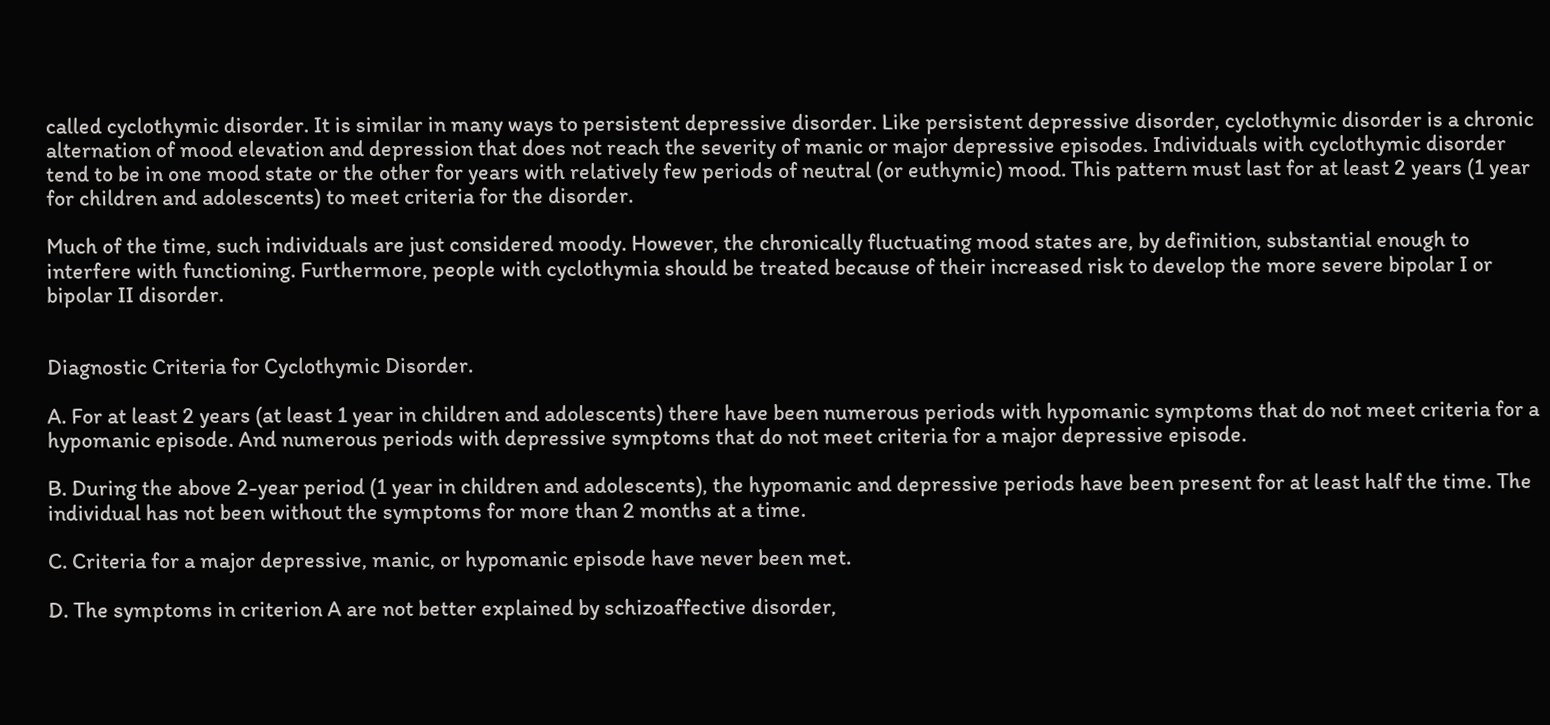called cyclothymic disorder. It is similar in many ways to persistent depressive disorder. Like persistent depressive disorder, cyclothymic disorder is a chronic alternation of mood elevation and depression that does not reach the severity of manic or major depressive episodes. Individuals with cyclothymic disorder tend to be in one mood state or the other for years with relatively few periods of neutral (or euthymic) mood. This pattern must last for at least 2 years (1 year for children and adolescents) to meet criteria for the disorder.

Much of the time, such individuals are just considered moody. However, the chronically fluctuating mood states are, by definition, substantial enough to interfere with functioning. Furthermore, people with cyclothymia should be treated because of their increased risk to develop the more severe bipolar I or bipolar II disorder.


Diagnostic Criteria for Cyclothymic Disorder.

A. For at least 2 years (at least 1 year in children and adolescents) there have been numerous periods with hypomanic symptoms that do not meet criteria for a hypomanic episode. And numerous periods with depressive symptoms that do not meet criteria for a major depressive episode.

B. During the above 2-year period (1 year in children and adolescents), the hypomanic and depressive periods have been present for at least half the time. The individual has not been without the symptoms for more than 2 months at a time.

C. Criteria for a major depressive, manic, or hypomanic episode have never been met.

D. The symptoms in criterion A are not better explained by schizoaffective disorder,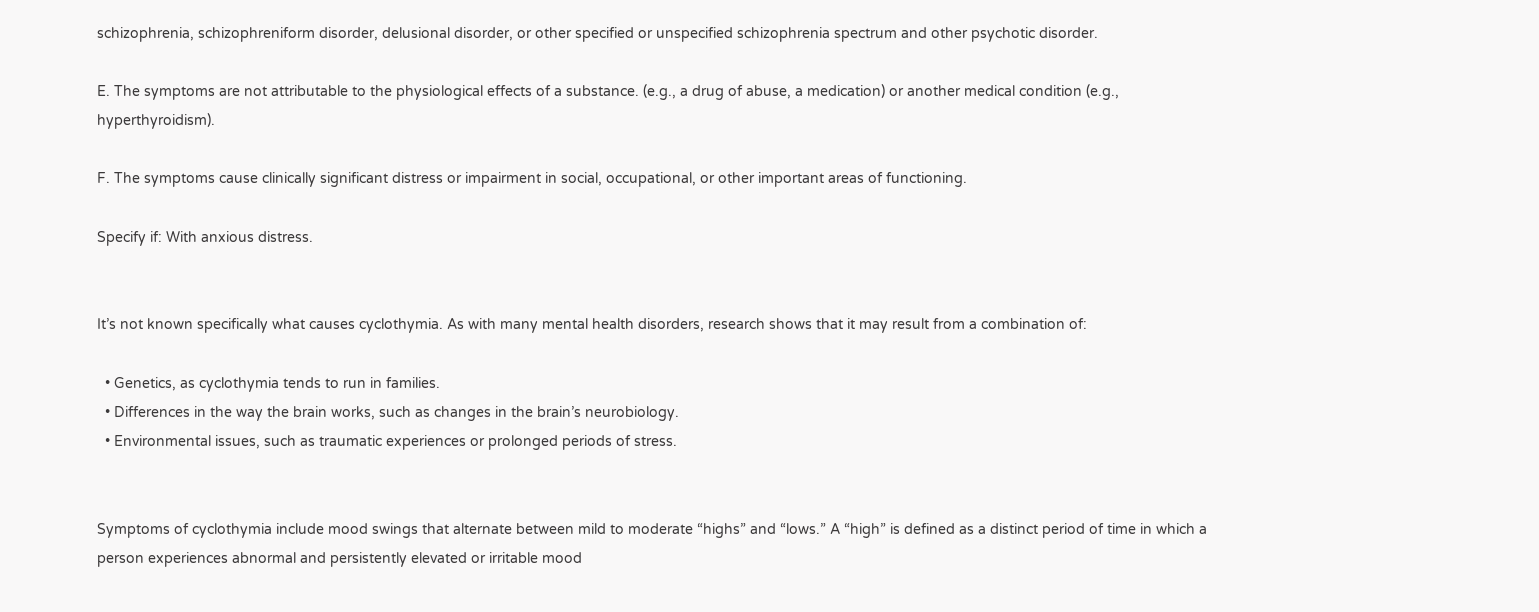schizophrenia, schizophreniform disorder, delusional disorder, or other specified or unspecified schizophrenia spectrum and other psychotic disorder.

E. The symptoms are not attributable to the physiological effects of a substance. (e.g., a drug of abuse, a medication) or another medical condition (e.g., hyperthyroidism).

F. The symptoms cause clinically significant distress or impairment in social, occupational, or other important areas of functioning.

Specify if: With anxious distress.


It’s not known specifically what causes cyclothymia. As with many mental health disorders, research shows that it may result from a combination of:

  • Genetics, as cyclothymia tends to run in families.
  • Differences in the way the brain works, such as changes in the brain’s neurobiology.
  • Environmental issues, such as traumatic experiences or prolonged periods of stress.


Symptoms of cyclothymia include mood swings that alternate between mild to moderate “highs” and “lows.” A “high” is defined as a distinct period of time in which a person experiences abnormal and persistently elevated or irritable mood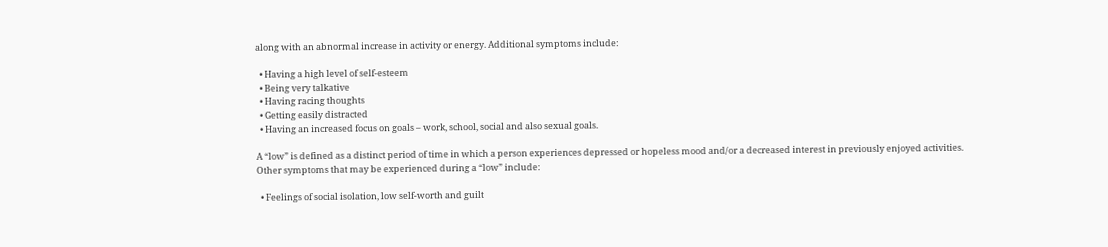along with an abnormal increase in activity or energy. Additional symptoms include:

  • Having a high level of self-esteem
  • Being very talkative
  • Having racing thoughts
  • Getting easily distracted
  • Having an increased focus on goals – work, school, social and also sexual goals.

A “low” is defined as a distinct period of time in which a person experiences depressed or hopeless mood and/or a decreased interest in previously enjoyed activities. Other symptoms that may be experienced during a “low” include:

  • Feelings of social isolation, low self-worth and guilt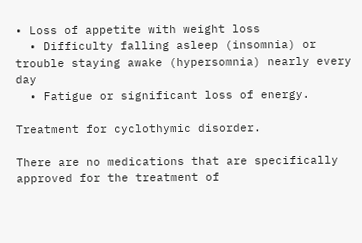• Loss of appetite with weight loss
  • Difficulty falling asleep (insomnia) or trouble staying awake (hypersomnia) nearly every day
  • Fatigue or significant loss of energy.

Treatment for cyclothymic disorder.

There are no medications that are specifically approved for the treatment of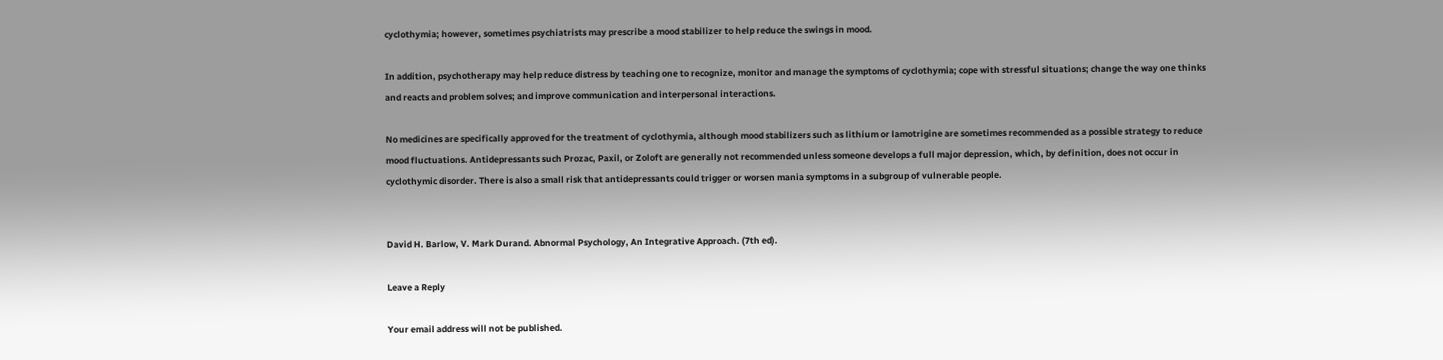cyclothymia; however, sometimes psychiatrists may prescribe a mood stabilizer to help reduce the swings in mood.

In addition, psychotherapy may help reduce distress by teaching one to recognize, monitor and manage the symptoms of cyclothymia; cope with stressful situations; change the way one thinks and reacts and problem solves; and improve communication and interpersonal interactions.

No medicines are specifically approved for the treatment of cyclothymia, although mood stabilizers such as lithium or lamotrigine are sometimes recommended as a possible strategy to reduce mood fluctuations. Antidepressants such Prozac, Paxil, or Zoloft are generally not recommended unless someone develops a full major depression, which, by definition, does not occur in cyclothymic disorder. There is also a small risk that antidepressants could trigger or worsen mania symptoms in a subgroup of vulnerable people.


David H. Barlow, V. Mark Durand. Abnormal Psychology, An Integrative Approach. (7th ed).

Leave a Reply

Your email address will not be published.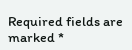Required fields are marked *